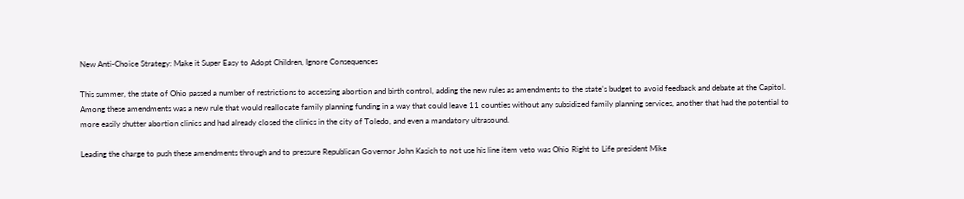New Anti-Choice Strategy: Make it Super Easy to Adopt Children, Ignore Consequences

This summer, the state of Ohio passed a number of restrictions to accessing abortion and birth control, adding the new rules as amendments to the state’s budget to avoid feedback and debate at the Capitol. Among these amendments was a new rule that would reallocate family planning funding in a way that could leave 11 counties without any subsidized family planning services, another that had the potential to more easily shutter abortion clinics and had already closed the clinics in the city of Toledo, and even a mandatory ultrasound.

Leading the charge to push these amendments through and to pressure Republican Governor John Kasich to not use his line item veto was Ohio Right to Life president Mike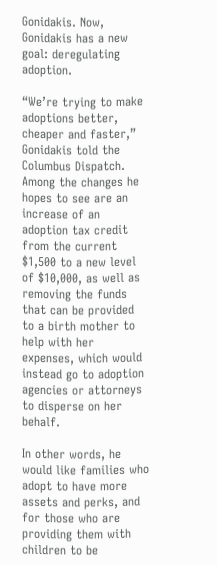Gonidakis. Now, Gonidakis has a new goal: deregulating adoption.

“We’re trying to make adoptions better, cheaper and faster,” Gonidakis told the Columbus Dispatch. Among the changes he hopes to see are an increase of an adoption tax credit from the current $1,500 to a new level of $10,000, as well as removing the funds that can be provided to a birth mother to help with her expenses, which would instead go to adoption agencies or attorneys to disperse on her behalf.

In other words, he would like families who adopt to have more assets and perks, and for those who are providing them with children to be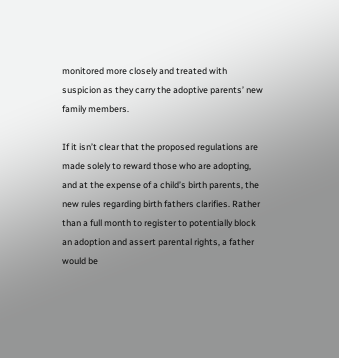monitored more closely and treated with suspicion as they carry the adoptive parents’ new family members.

If it isn’t clear that the proposed regulations are made solely to reward those who are adopting, and at the expense of a child’s birth parents, the new rules regarding birth fathers clarifies. Rather than a full month to register to potentially block an adoption and assert parental rights, a father would be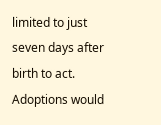limited to just seven days after birth to act. Adoptions would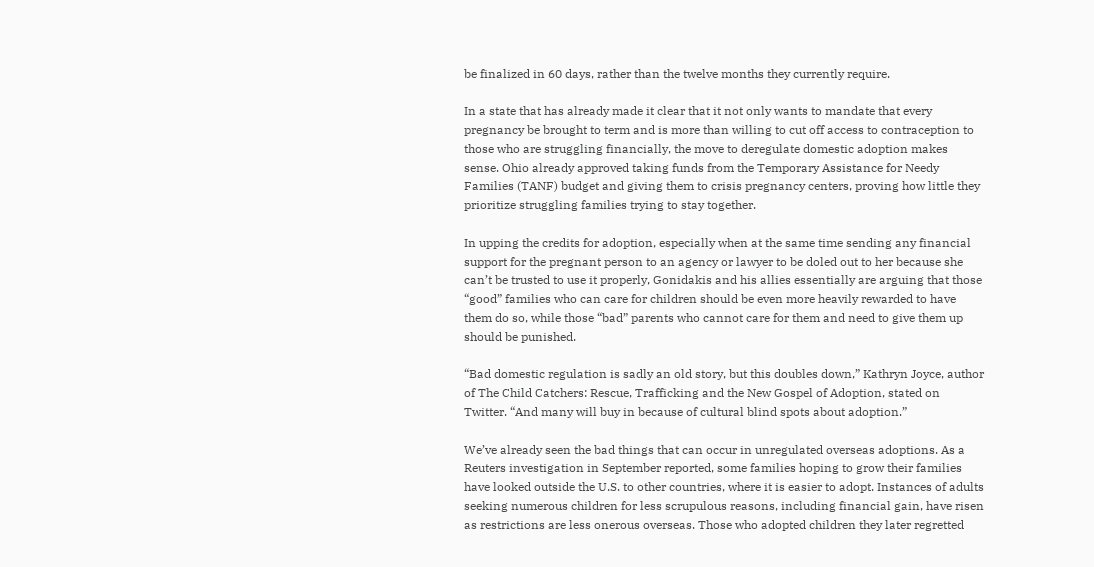be finalized in 60 days, rather than the twelve months they currently require.

In a state that has already made it clear that it not only wants to mandate that every pregnancy be brought to term and is more than willing to cut off access to contraception to those who are struggling financially, the move to deregulate domestic adoption makes sense. Ohio already approved taking funds from the Temporary Assistance for Needy Families (TANF) budget and giving them to crisis pregnancy centers, proving how little they prioritize struggling families trying to stay together.

In upping the credits for adoption, especially when at the same time sending any financial support for the pregnant person to an agency or lawyer to be doled out to her because she can’t be trusted to use it properly, Gonidakis and his allies essentially are arguing that those “good” families who can care for children should be even more heavily rewarded to have them do so, while those “bad” parents who cannot care for them and need to give them up should be punished.

“Bad domestic regulation is sadly an old story, but this doubles down,” Kathryn Joyce, author of The Child Catchers: Rescue, Trafficking and the New Gospel of Adoption, stated on Twitter. “And many will buy in because of cultural blind spots about adoption.”

We’ve already seen the bad things that can occur in unregulated overseas adoptions. As a Reuters investigation in September reported, some families hoping to grow their families have looked outside the U.S. to other countries, where it is easier to adopt. Instances of adults seeking numerous children for less scrupulous reasons, including financial gain, have risen as restrictions are less onerous overseas. Those who adopted children they later regretted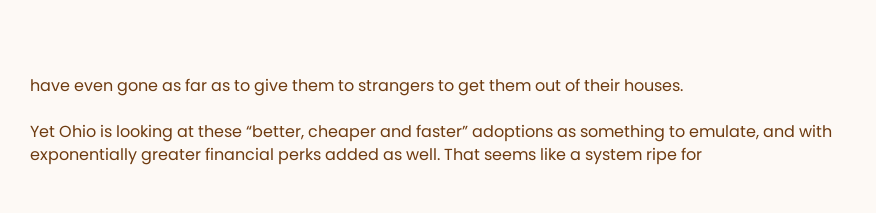have even gone as far as to give them to strangers to get them out of their houses.

Yet Ohio is looking at these “better, cheaper and faster” adoptions as something to emulate, and with exponentially greater financial perks added as well. That seems like a system ripe for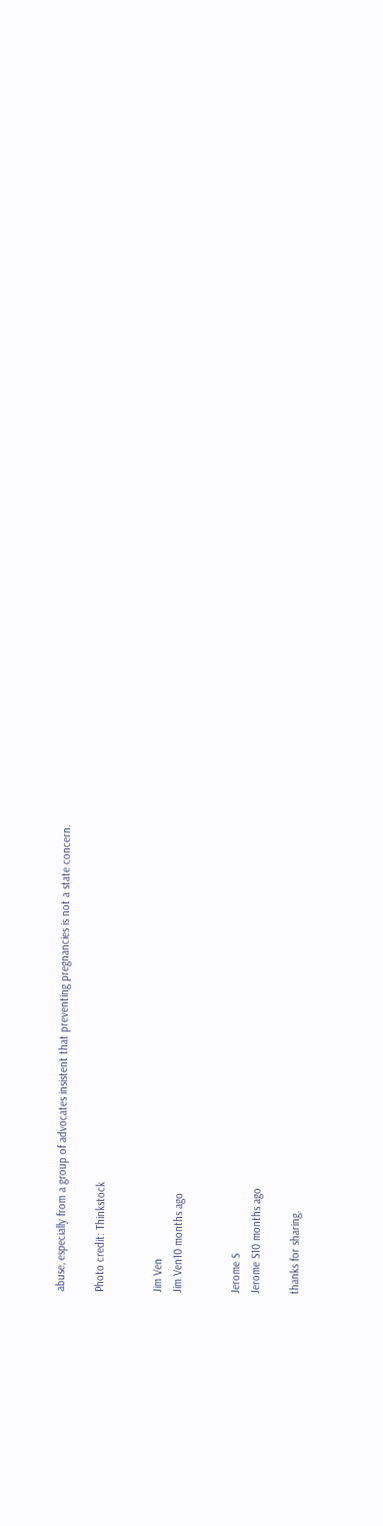abuse, especially from a group of advocates insistent that preventing pregnancies is not a state concern.

Photo credit: Thinkstock


Jim Ven
Jim Ven10 months ago


Jerome S
Jerome S10 months ago

thanks for sharing.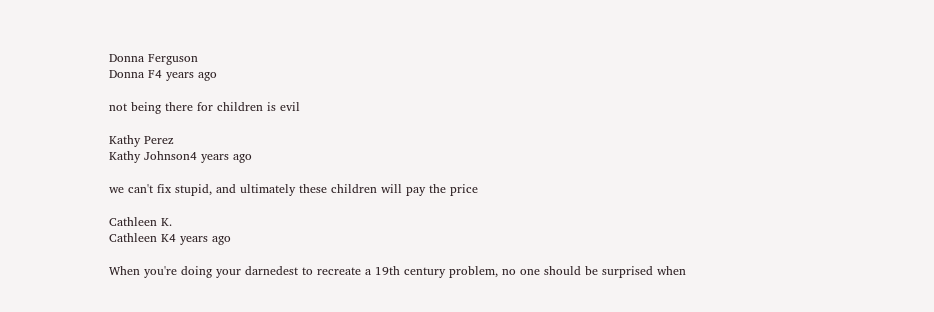Donna Ferguson
Donna F4 years ago

not being there for children is evil

Kathy Perez
Kathy Johnson4 years ago

we can't fix stupid, and ultimately these children will pay the price

Cathleen K.
Cathleen K4 years ago

When you're doing your darnedest to recreate a 19th century problem, no one should be surprised when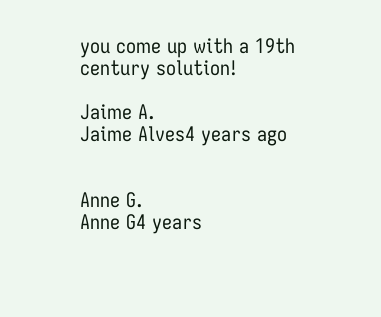you come up with a 19th century solution!

Jaime A.
Jaime Alves4 years ago


Anne G.
Anne G4 years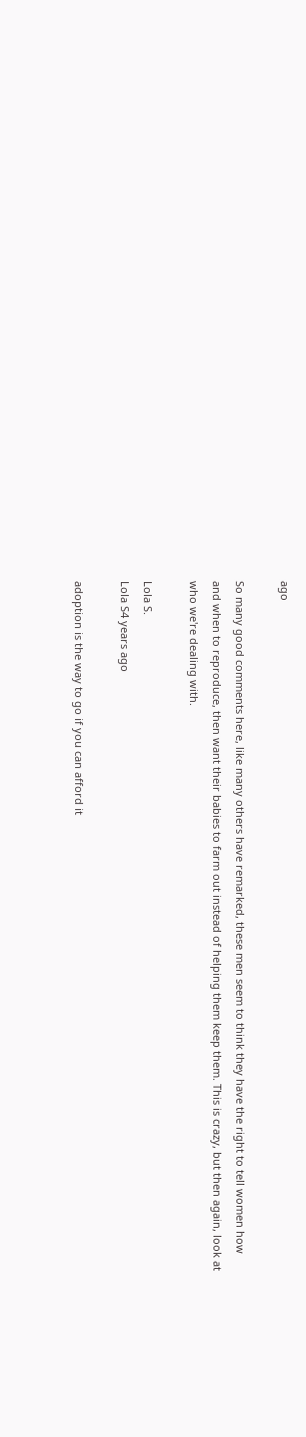ago

So many good comments here, like many others have remarked, these men seem to think they have the right to tell women how and when to reproduce, then want their babies to farm out instead of helping them keep them. This is crazy, but then again, look at who we're dealing with.

Lola S.
Lola S4 years ago

adoption is the way to go if you can afford it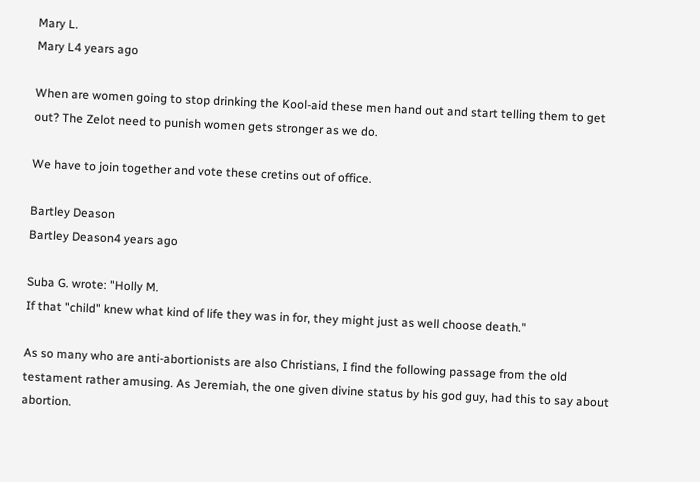Mary L.
Mary L4 years ago

When are women going to stop drinking the Kool-aid these men hand out and start telling them to get out? The Zelot need to punish women gets stronger as we do.

We have to join together and vote these cretins out of office.

Bartley Deason
Bartley Deason4 years ago

Suba G. wrote: "Holly M.
If that "child" knew what kind of life they was in for, they might just as well choose death."

As so many who are anti-abortionists are also Christians, I find the following passage from the old testament rather amusing. As Jeremiah, the one given divine status by his god guy, had this to say about abortion.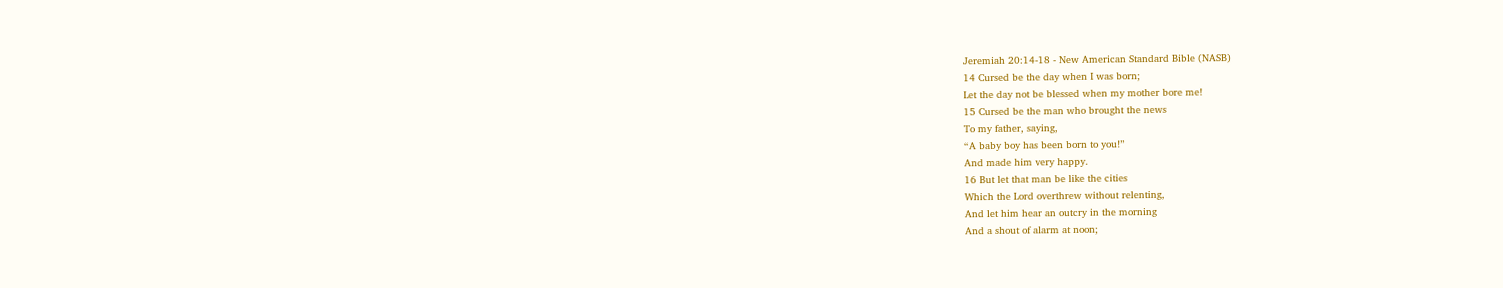Jeremiah 20:14-18 - New American Standard Bible (NASB)
14 Cursed be the day when I was born;
Let the day not be blessed when my mother bore me!
15 Cursed be the man who brought the news
To my father, saying,
“A baby boy has been born to you!”
And made him very happy.
16 But let that man be like the cities
Which the Lord overthrew without relenting,
And let him hear an outcry in the morning
And a shout of alarm at noon;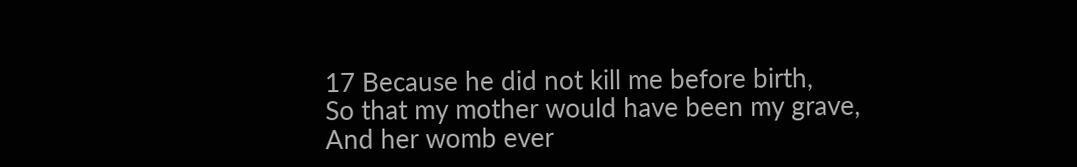17 Because he did not kill me before birth,
So that my mother would have been my grave,
And her womb ever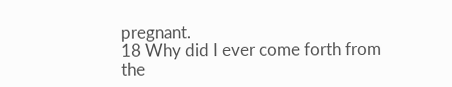pregnant.
18 Why did I ever come forth from the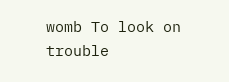womb To look on trouble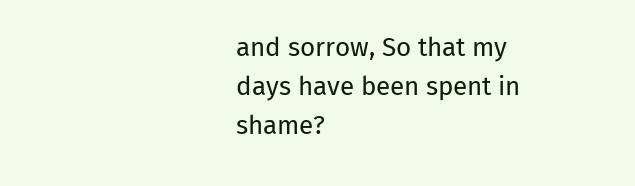and sorrow, So that my days have been spent in shame?